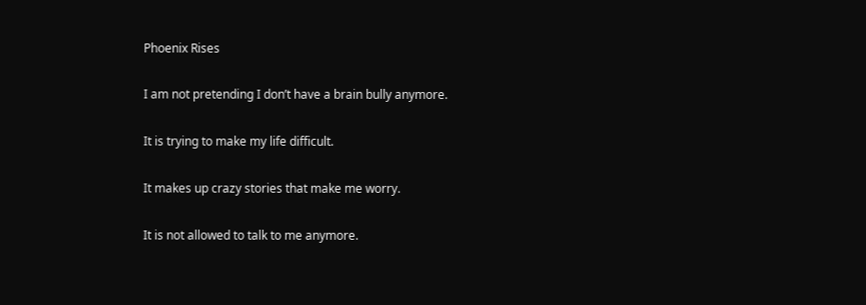Phoenix Rises

I am not pretending I don’t have a brain bully anymore.

It is trying to make my life difficult.

It makes up crazy stories that make me worry.

It is not allowed to talk to me anymore.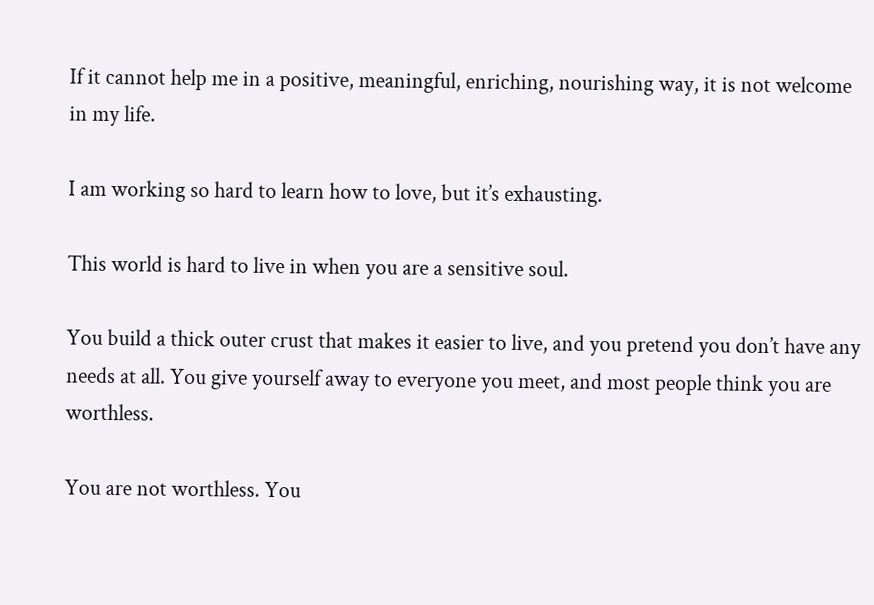If it cannot help me in a positive, meaningful, enriching, nourishing way, it is not welcome in my life.

I am working so hard to learn how to love, but it’s exhausting.

This world is hard to live in when you are a sensitive soul.

You build a thick outer crust that makes it easier to live, and you pretend you don’t have any needs at all. You give yourself away to everyone you meet, and most people think you are worthless.

You are not worthless. You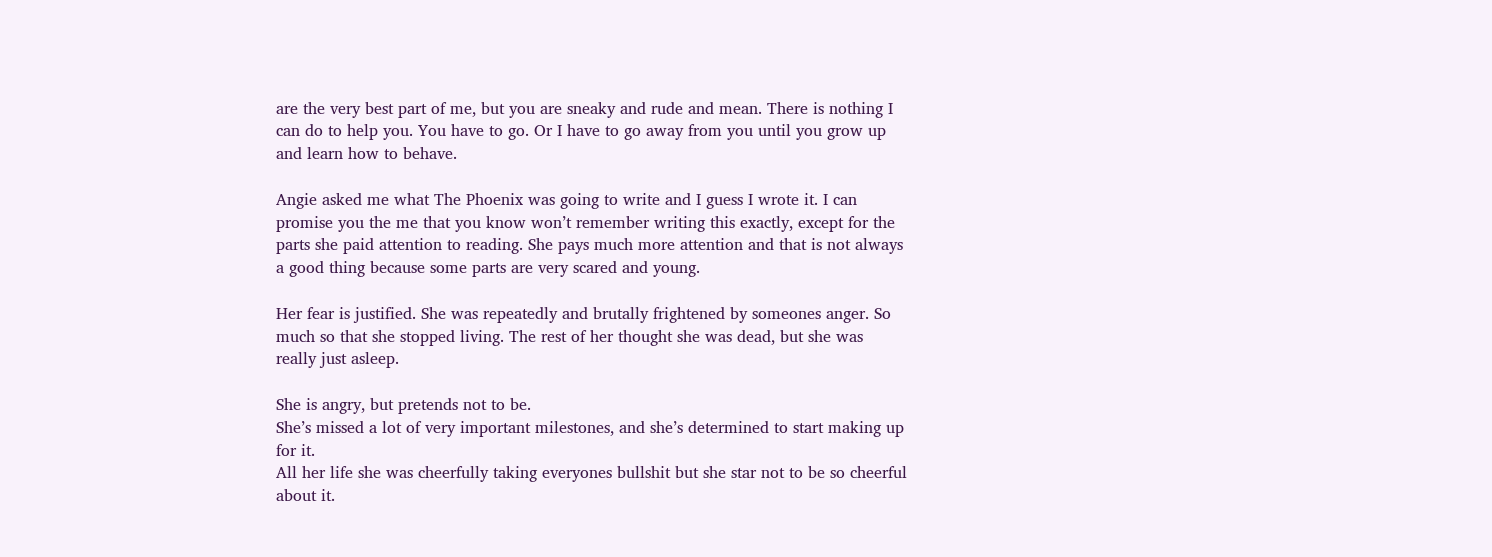are the very best part of me, but you are sneaky and rude and mean. There is nothing I can do to help you. You have to go. Or I have to go away from you until you grow up and learn how to behave.

Angie asked me what The Phoenix was going to write and I guess I wrote it. I can promise you the me that you know won’t remember writing this exactly, except for the parts she paid attention to reading. She pays much more attention and that is not always a good thing because some parts are very scared and young.

Her fear is justified. She was repeatedly and brutally frightened by someones anger. So much so that she stopped living. The rest of her thought she was dead, but she was really just asleep.

She is angry, but pretends not to be.
She’s missed a lot of very important milestones, and she’s determined to start making up for it.
All her life she was cheerfully taking everyones bullshit but she star not to be so cheerful about it.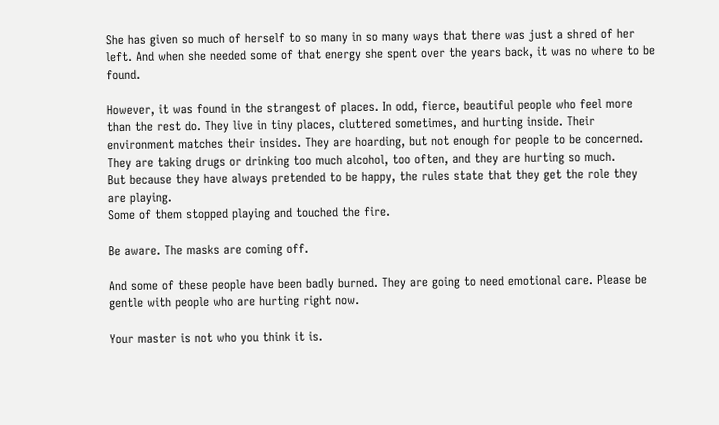She has given so much of herself to so many in so many ways that there was just a shred of her left. And when she needed some of that energy she spent over the years back, it was no where to be found.

However, it was found in the strangest of places. In odd, fierce, beautiful people who feel more than the rest do. They live in tiny places, cluttered sometimes, and hurting inside. Their environment matches their insides. They are hoarding, but not enough for people to be concerned.
They are taking drugs or drinking too much alcohol, too often, and they are hurting so much.
But because they have always pretended to be happy, the rules state that they get the role they are playing.
Some of them stopped playing and touched the fire.

Be aware. The masks are coming off.

And some of these people have been badly burned. They are going to need emotional care. Please be gentle with people who are hurting right now.

Your master is not who you think it is.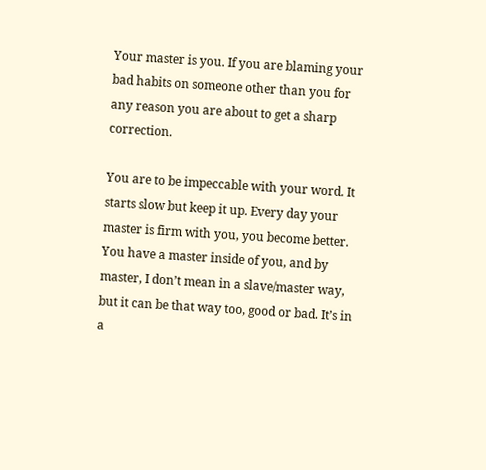Your master is you. If you are blaming your bad habits on someone other than you for any reason you are about to get a sharp correction.

You are to be impeccable with your word. It starts slow but keep it up. Every day your master is firm with you, you become better. You have a master inside of you, and by master, I don’t mean in a slave/master way, but it can be that way too, good or bad. It’s in a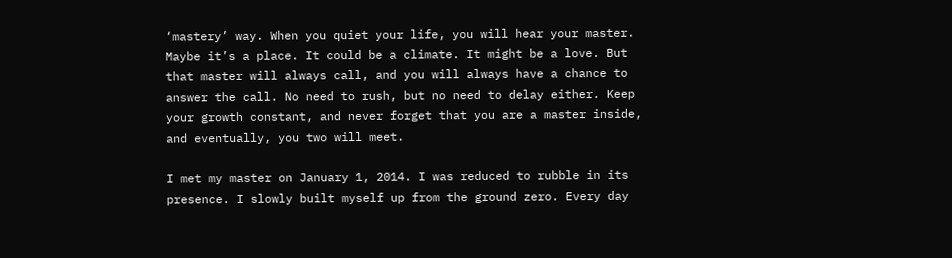‘mastery’ way. When you quiet your life, you will hear your master. Maybe it’s a place. It could be a climate. It might be a love. But that master will always call, and you will always have a chance to answer the call. No need to rush, but no need to delay either. Keep your growth constant, and never forget that you are a master inside, and eventually, you two will meet.

I met my master on January 1, 2014. I was reduced to rubble in its presence. I slowly built myself up from the ground zero. Every day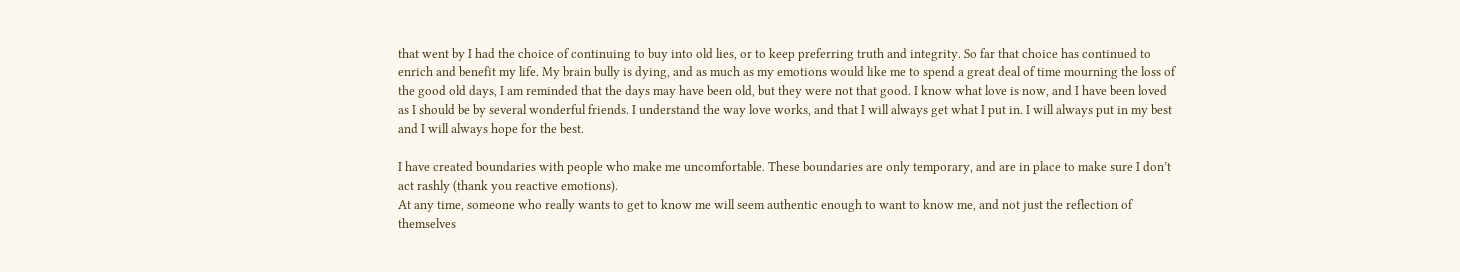that went by I had the choice of continuing to buy into old lies, or to keep preferring truth and integrity. So far that choice has continued to enrich and benefit my life. My brain bully is dying, and as much as my emotions would like me to spend a great deal of time mourning the loss of the good old days, I am reminded that the days may have been old, but they were not that good. I know what love is now, and I have been loved as I should be by several wonderful friends. I understand the way love works, and that I will always get what I put in. I will always put in my best and I will always hope for the best.

I have created boundaries with people who make me uncomfortable. These boundaries are only temporary, and are in place to make sure I don’t act rashly (thank you reactive emotions).
At any time, someone who really wants to get to know me will seem authentic enough to want to know me, and not just the reflection of themselves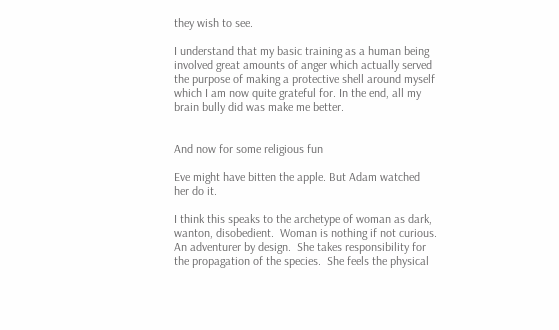they wish to see.

I understand that my basic training as a human being involved great amounts of anger which actually served the purpose of making a protective shell around myself which I am now quite grateful for. In the end, all my brain bully did was make me better.


And now for some religious fun

Eve might have bitten the apple. But Adam watched her do it.

I think this speaks to the archetype of woman as dark, wanton, disobedient.  Woman is nothing if not curious.  An adventurer by design.  She takes responsibility for the propagation of the species.  She feels the physical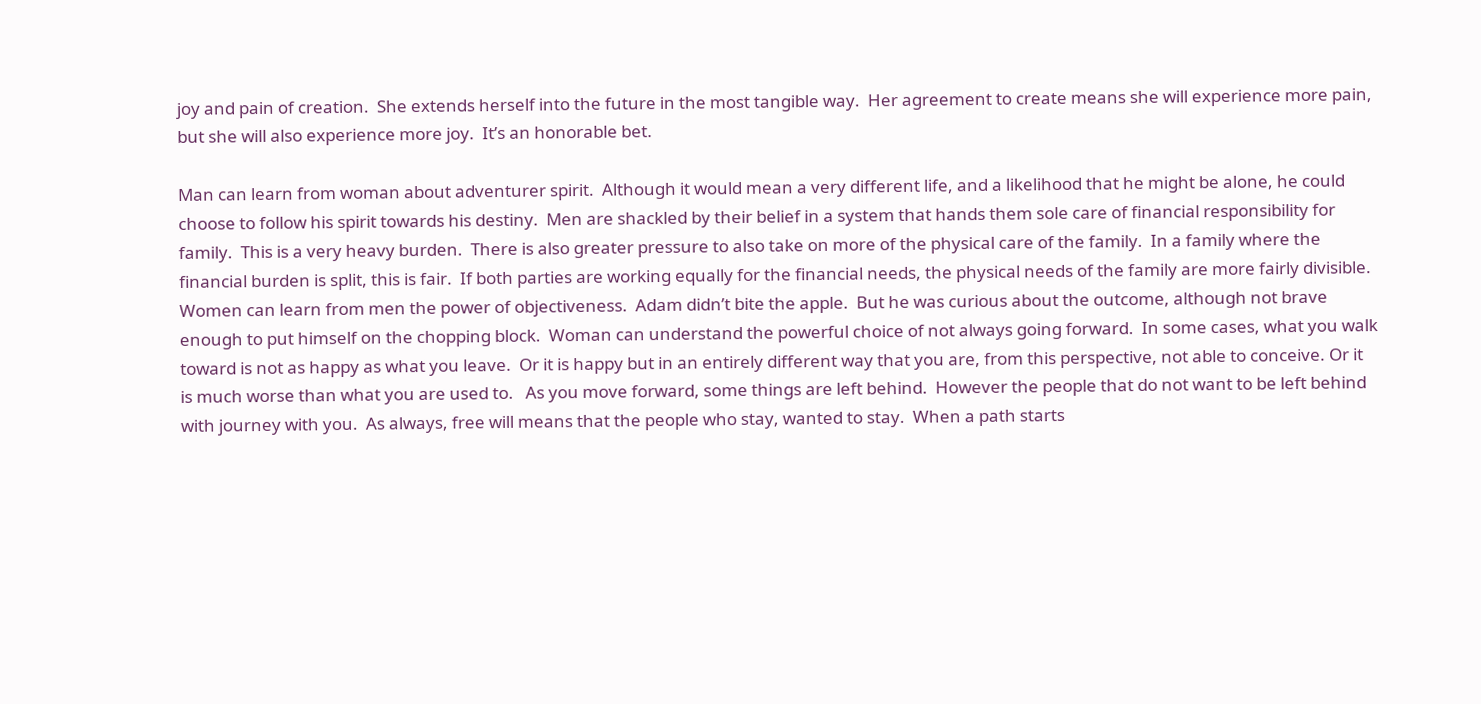joy and pain of creation.  She extends herself into the future in the most tangible way.  Her agreement to create means she will experience more pain, but she will also experience more joy.  It’s an honorable bet.

Man can learn from woman about adventurer spirit.  Although it would mean a very different life, and a likelihood that he might be alone, he could choose to follow his spirit towards his destiny.  Men are shackled by their belief in a system that hands them sole care of financial responsibility for family.  This is a very heavy burden.  There is also greater pressure to also take on more of the physical care of the family.  In a family where the financial burden is split, this is fair.  If both parties are working equally for the financial needs, the physical needs of the family are more fairly divisible.
Women can learn from men the power of objectiveness.  Adam didn’t bite the apple.  But he was curious about the outcome, although not brave enough to put himself on the chopping block.  Woman can understand the powerful choice of not always going forward.  In some cases, what you walk toward is not as happy as what you leave.  Or it is happy but in an entirely different way that you are, from this perspective, not able to conceive. Or it is much worse than what you are used to.   As you move forward, some things are left behind.  However the people that do not want to be left behind with journey with you.  As always, free will means that the people who stay, wanted to stay.  When a path starts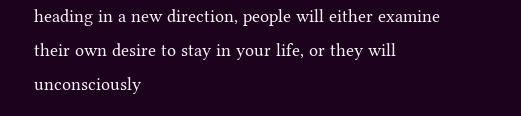heading in a new direction, people will either examine their own desire to stay in your life, or they will unconsciously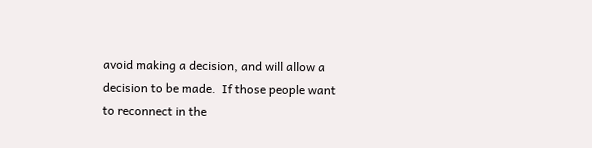avoid making a decision, and will allow a decision to be made.  If those people want to reconnect in the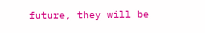future, they will be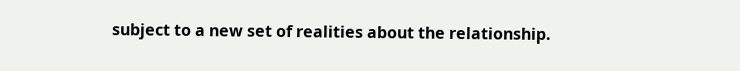subject to a new set of realities about the relationship.